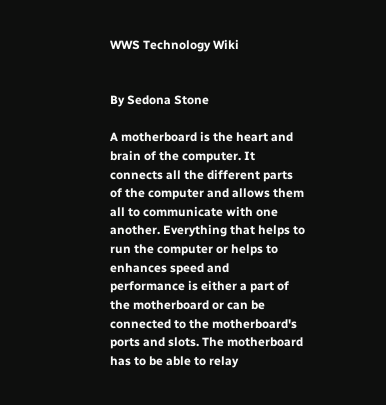WWS Technology Wiki


By Sedona Stone

A motherboard is the heart and brain of the computer. It connects all the different parts of the computer and allows them all to communicate with one another. Everything that helps to run the computer or helps to enhances speed and performance is either a part of the motherboard or can be connected to the motherboard's ports and slots. The motherboard has to be able to relay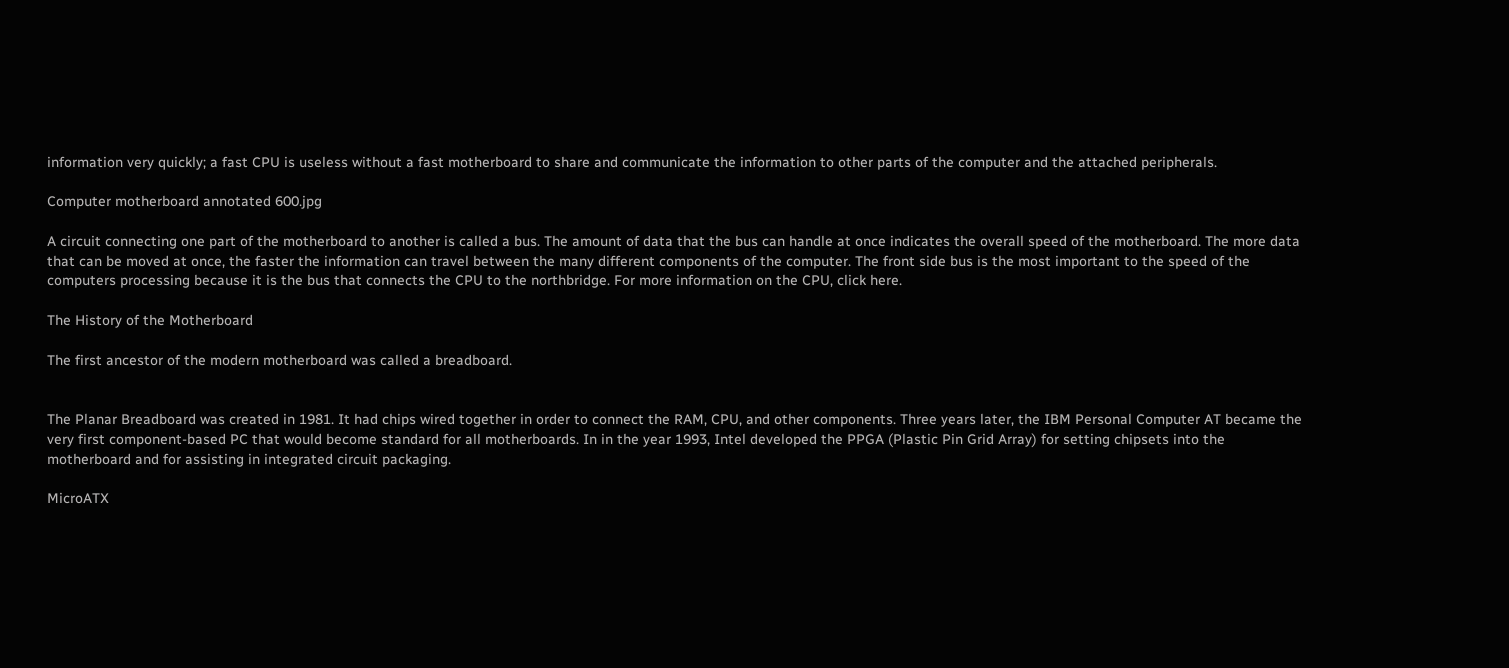information very quickly; a fast CPU is useless without a fast motherboard to share and communicate the information to other parts of the computer and the attached peripherals.

Computer motherboard annotated 600.jpg

A circuit connecting one part of the motherboard to another is called a bus. The amount of data that the bus can handle at once indicates the overall speed of the motherboard. The more data that can be moved at once, the faster the information can travel between the many different components of the computer. The front side bus is the most important to the speed of the computers processing because it is the bus that connects the CPU to the northbridge. For more information on the CPU, click here.

The History of the Motherboard

The first ancestor of the modern motherboard was called a breadboard.


The Planar Breadboard was created in 1981. It had chips wired together in order to connect the RAM, CPU, and other components. Three years later, the IBM Personal Computer AT became the very first component-based PC that would become standard for all motherboards. In in the year 1993, Intel developed the PPGA (Plastic Pin Grid Array) for setting chipsets into the motherboard and for assisting in integrated circuit packaging.

MicroATX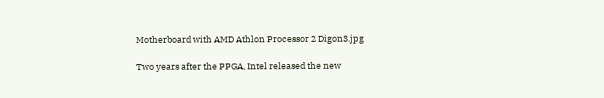Motherboard with AMD Athlon Processor 2 Digon3.jpg

Two years after the PPGA, Intel released the new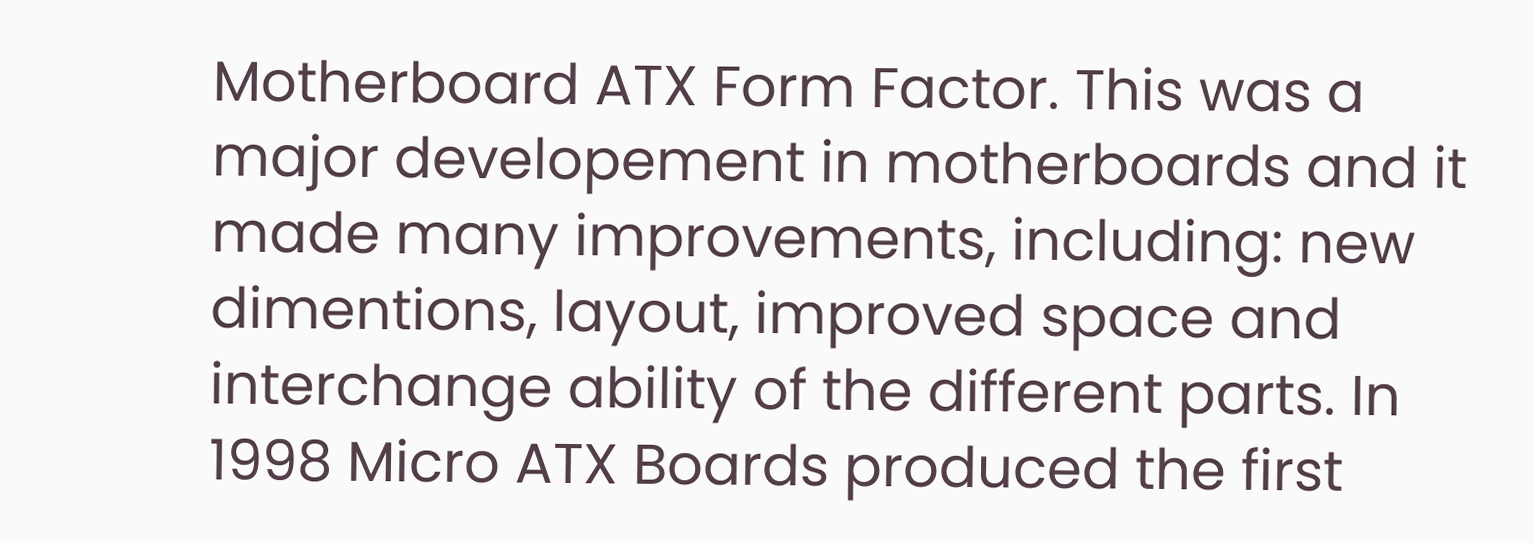Motherboard ATX Form Factor. This was a major developement in motherboards and it made many improvements, including: new dimentions, layout, improved space and interchange ability of the different parts. In 1998 Micro ATX Boards produced the first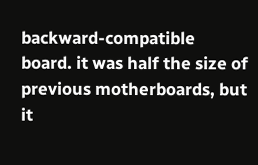backward-compatible board. it was half the size of previous motherboards, but it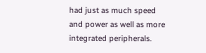had just as much speed and power as well as more integrated peripherals.